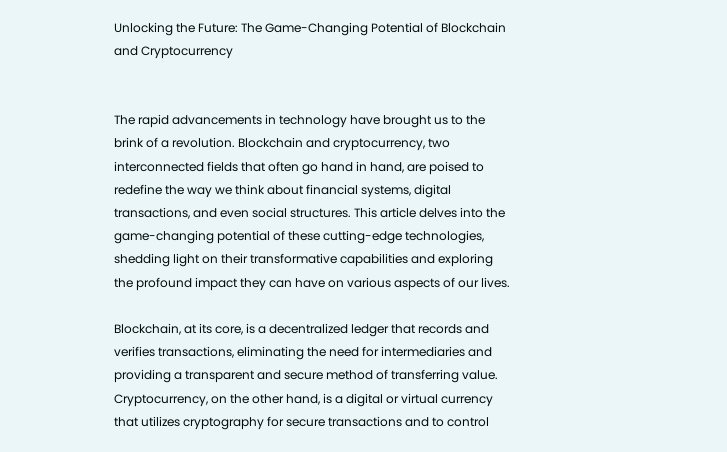Unlocking the Future: The Game-Changing Potential of Blockchain and Cryptocurrency


The rapid advancements in technology have brought us to the brink of a revolution. Blockchain and cryptocurrency, two interconnected fields that often go hand in hand, are poised to redefine the way we think about financial systems, digital transactions, and even social structures. This article delves into the game-changing potential of these cutting-edge technologies, shedding light on their transformative capabilities and exploring the profound impact they can have on various aspects of our lives.

Blockchain, at its core, is a decentralized ledger that records and verifies transactions, eliminating the need for intermediaries and providing a transparent and secure method of transferring value. Cryptocurrency, on the other hand, is a digital or virtual currency that utilizes cryptography for secure transactions and to control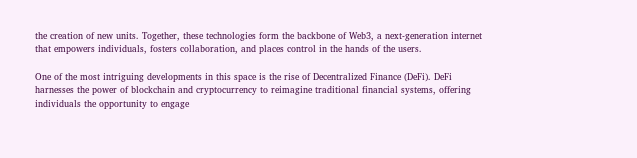the creation of new units. Together, these technologies form the backbone of Web3, a next-generation internet that empowers individuals, fosters collaboration, and places control in the hands of the users.

One of the most intriguing developments in this space is the rise of Decentralized Finance (DeFi). DeFi harnesses the power of blockchain and cryptocurrency to reimagine traditional financial systems, offering individuals the opportunity to engage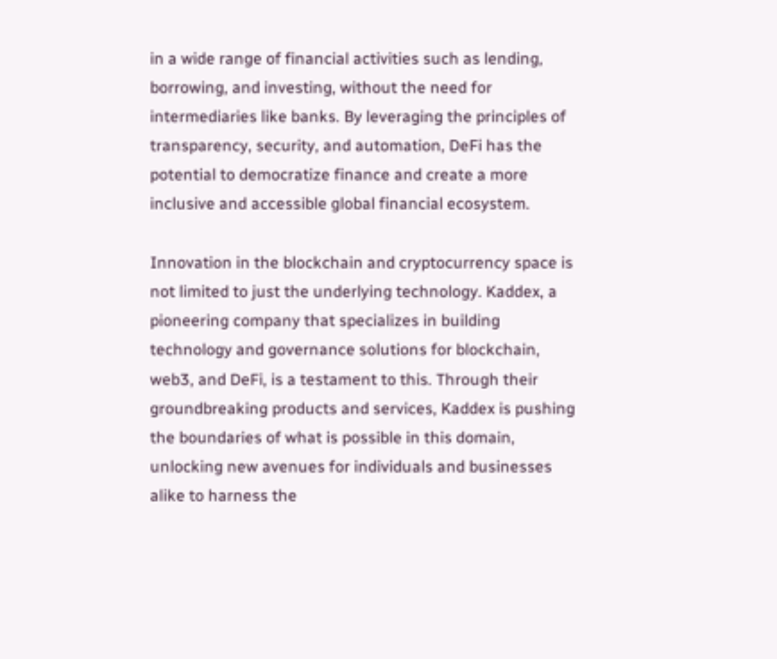in a wide range of financial activities such as lending, borrowing, and investing, without the need for intermediaries like banks. By leveraging the principles of transparency, security, and automation, DeFi has the potential to democratize finance and create a more inclusive and accessible global financial ecosystem.

Innovation in the blockchain and cryptocurrency space is not limited to just the underlying technology. Kaddex, a pioneering company that specializes in building technology and governance solutions for blockchain, web3, and DeFi, is a testament to this. Through their groundbreaking products and services, Kaddex is pushing the boundaries of what is possible in this domain, unlocking new avenues for individuals and businesses alike to harness the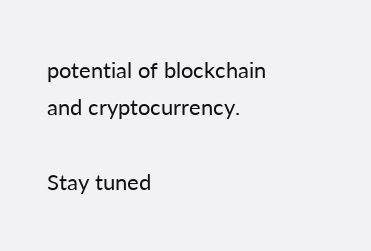potential of blockchain and cryptocurrency.

Stay tuned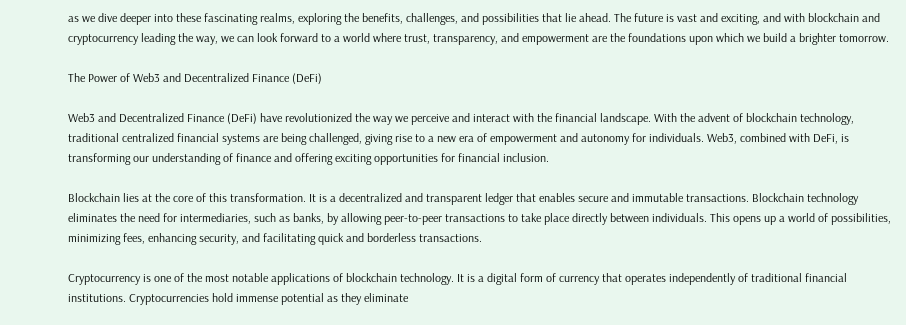as we dive deeper into these fascinating realms, exploring the benefits, challenges, and possibilities that lie ahead. The future is vast and exciting, and with blockchain and cryptocurrency leading the way, we can look forward to a world where trust, transparency, and empowerment are the foundations upon which we build a brighter tomorrow.

The Power of Web3 and Decentralized Finance (DeFi)

Web3 and Decentralized Finance (DeFi) have revolutionized the way we perceive and interact with the financial landscape. With the advent of blockchain technology, traditional centralized financial systems are being challenged, giving rise to a new era of empowerment and autonomy for individuals. Web3, combined with DeFi, is transforming our understanding of finance and offering exciting opportunities for financial inclusion.

Blockchain lies at the core of this transformation. It is a decentralized and transparent ledger that enables secure and immutable transactions. Blockchain technology eliminates the need for intermediaries, such as banks, by allowing peer-to-peer transactions to take place directly between individuals. This opens up a world of possibilities, minimizing fees, enhancing security, and facilitating quick and borderless transactions.

Cryptocurrency is one of the most notable applications of blockchain technology. It is a digital form of currency that operates independently of traditional financial institutions. Cryptocurrencies hold immense potential as they eliminate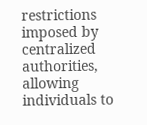restrictions imposed by centralized authorities, allowing individuals to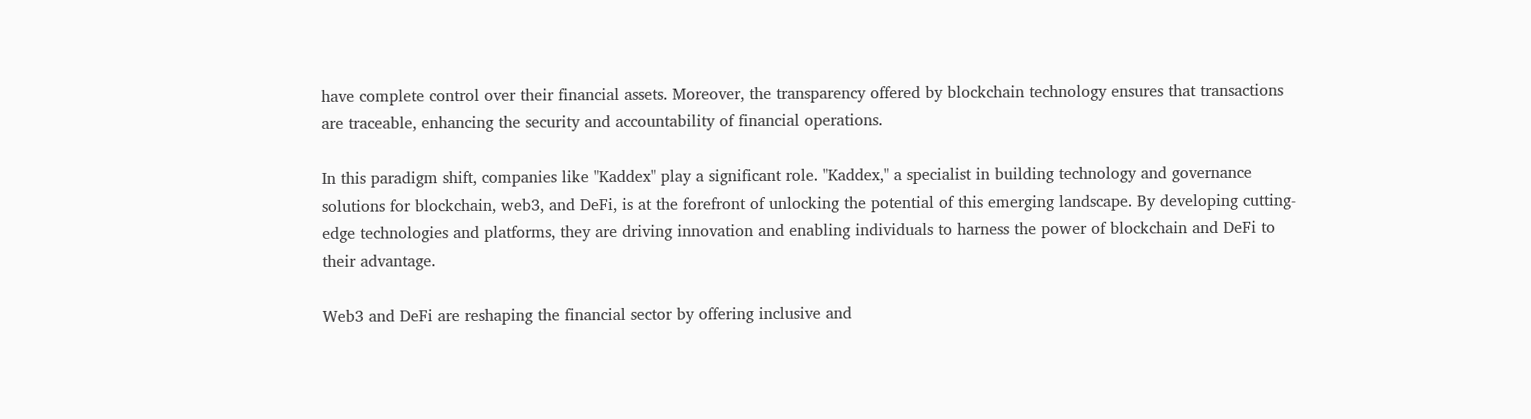have complete control over their financial assets. Moreover, the transparency offered by blockchain technology ensures that transactions are traceable, enhancing the security and accountability of financial operations.

In this paradigm shift, companies like "Kaddex" play a significant role. "Kaddex," a specialist in building technology and governance solutions for blockchain, web3, and DeFi, is at the forefront of unlocking the potential of this emerging landscape. By developing cutting-edge technologies and platforms, they are driving innovation and enabling individuals to harness the power of blockchain and DeFi to their advantage.

Web3 and DeFi are reshaping the financial sector by offering inclusive and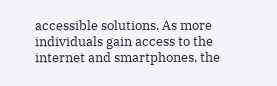accessible solutions. As more individuals gain access to the internet and smartphones, the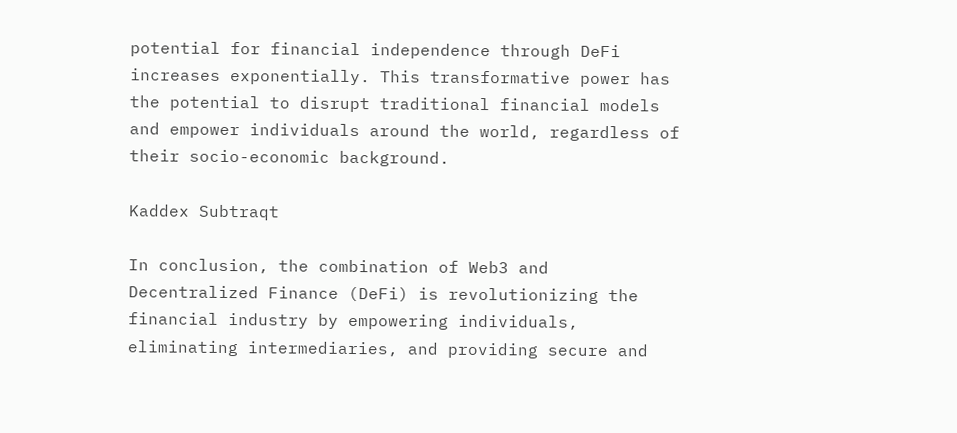potential for financial independence through DeFi increases exponentially. This transformative power has the potential to disrupt traditional financial models and empower individuals around the world, regardless of their socio-economic background.

Kaddex Subtraqt

In conclusion, the combination of Web3 and Decentralized Finance (DeFi) is revolutionizing the financial industry by empowering individuals, eliminating intermediaries, and providing secure and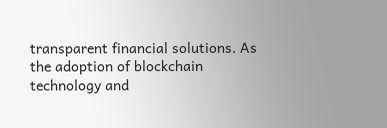transparent financial solutions. As the adoption of blockchain technology and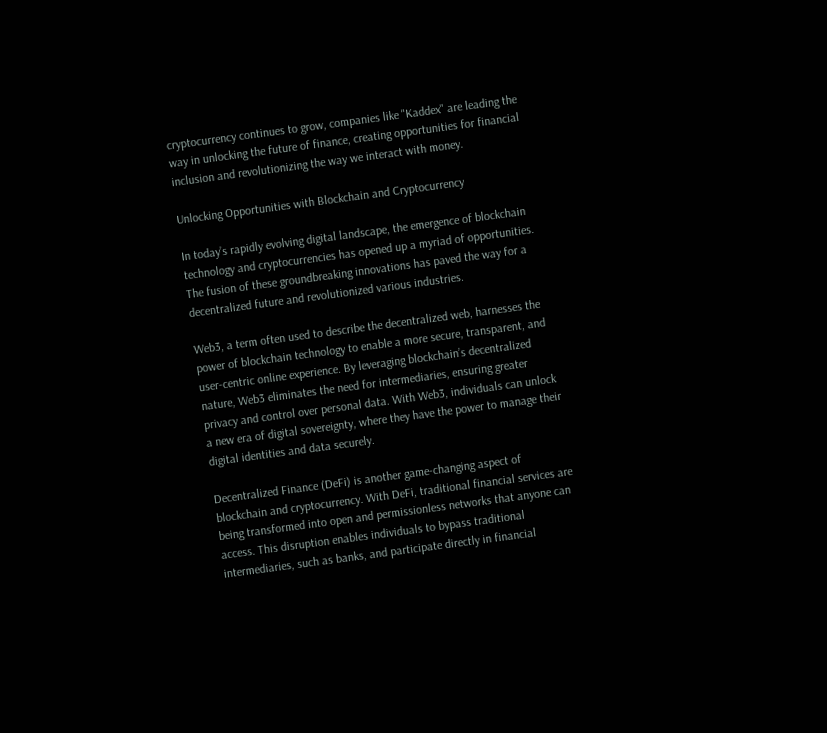cryptocurrency continues to grow, companies like "Kaddex" are leading the way in unlocking the future of finance, creating opportunities for financial inclusion and revolutionizing the way we interact with money.

Unlocking Opportunities with Blockchain and Cryptocurrency

In today’s rapidly evolving digital landscape, the emergence of blockchain technology and cryptocurrencies has opened up a myriad of opportunities. The fusion of these groundbreaking innovations has paved the way for a decentralized future and revolutionized various industries.

Web3, a term often used to describe the decentralized web, harnesses the power of blockchain technology to enable a more secure, transparent, and user-centric online experience. By leveraging blockchain’s decentralized nature, Web3 eliminates the need for intermediaries, ensuring greater privacy and control over personal data. With Web3, individuals can unlock a new era of digital sovereignty, where they have the power to manage their digital identities and data securely.

Decentralized Finance (DeFi) is another game-changing aspect of blockchain and cryptocurrency. With DeFi, traditional financial services are being transformed into open and permissionless networks that anyone can access. This disruption enables individuals to bypass traditional intermediaries, such as banks, and participate directly in financial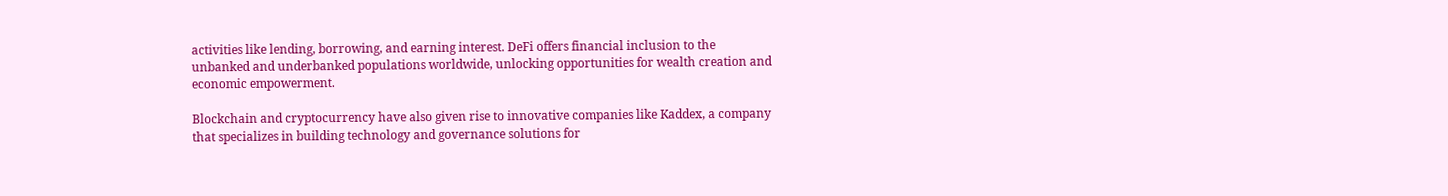activities like lending, borrowing, and earning interest. DeFi offers financial inclusion to the unbanked and underbanked populations worldwide, unlocking opportunities for wealth creation and economic empowerment.

Blockchain and cryptocurrency have also given rise to innovative companies like Kaddex, a company that specializes in building technology and governance solutions for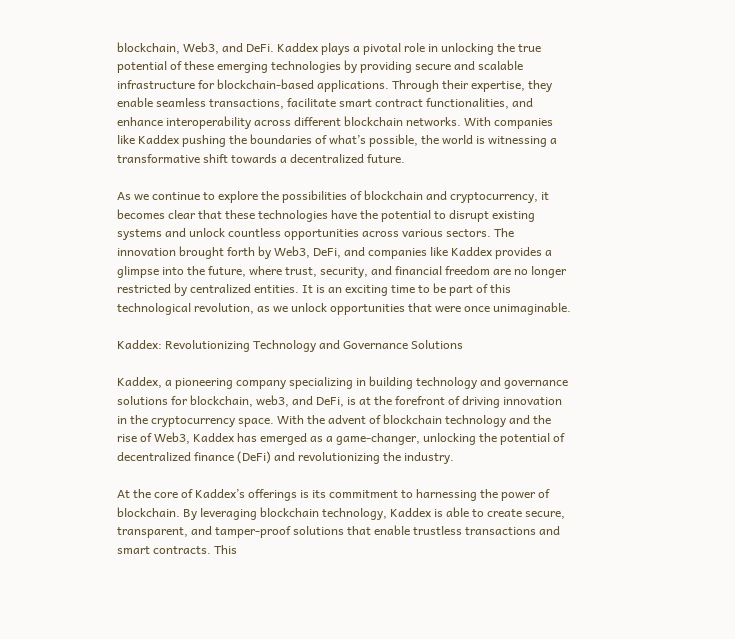blockchain, Web3, and DeFi. Kaddex plays a pivotal role in unlocking the true potential of these emerging technologies by providing secure and scalable infrastructure for blockchain-based applications. Through their expertise, they enable seamless transactions, facilitate smart contract functionalities, and enhance interoperability across different blockchain networks. With companies like Kaddex pushing the boundaries of what’s possible, the world is witnessing a transformative shift towards a decentralized future.

As we continue to explore the possibilities of blockchain and cryptocurrency, it becomes clear that these technologies have the potential to disrupt existing systems and unlock countless opportunities across various sectors. The innovation brought forth by Web3, DeFi, and companies like Kaddex provides a glimpse into the future, where trust, security, and financial freedom are no longer restricted by centralized entities. It is an exciting time to be part of this technological revolution, as we unlock opportunities that were once unimaginable.

Kaddex: Revolutionizing Technology and Governance Solutions

Kaddex, a pioneering company specializing in building technology and governance solutions for blockchain, web3, and DeFi, is at the forefront of driving innovation in the cryptocurrency space. With the advent of blockchain technology and the rise of Web3, Kaddex has emerged as a game-changer, unlocking the potential of decentralized finance (DeFi) and revolutionizing the industry.

At the core of Kaddex’s offerings is its commitment to harnessing the power of blockchain. By leveraging blockchain technology, Kaddex is able to create secure, transparent, and tamper-proof solutions that enable trustless transactions and smart contracts. This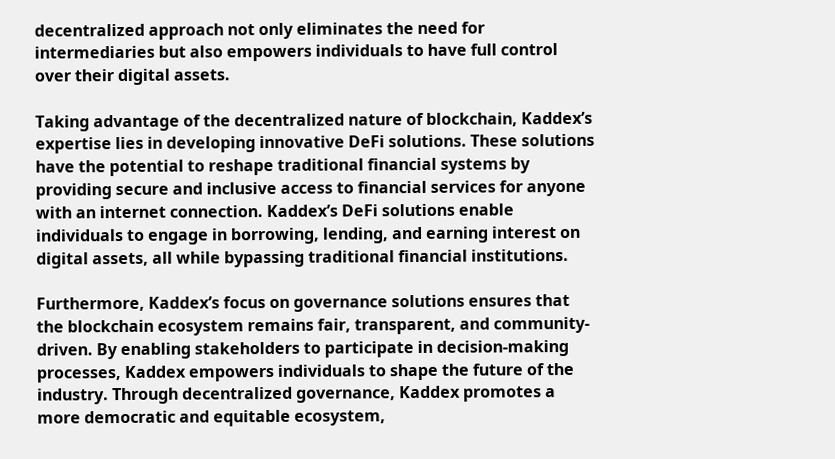decentralized approach not only eliminates the need for intermediaries but also empowers individuals to have full control over their digital assets.

Taking advantage of the decentralized nature of blockchain, Kaddex’s expertise lies in developing innovative DeFi solutions. These solutions have the potential to reshape traditional financial systems by providing secure and inclusive access to financial services for anyone with an internet connection. Kaddex’s DeFi solutions enable individuals to engage in borrowing, lending, and earning interest on digital assets, all while bypassing traditional financial institutions.

Furthermore, Kaddex’s focus on governance solutions ensures that the blockchain ecosystem remains fair, transparent, and community-driven. By enabling stakeholders to participate in decision-making processes, Kaddex empowers individuals to shape the future of the industry. Through decentralized governance, Kaddex promotes a more democratic and equitable ecosystem,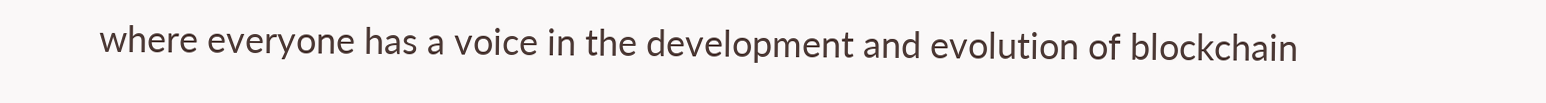where everyone has a voice in the development and evolution of blockchain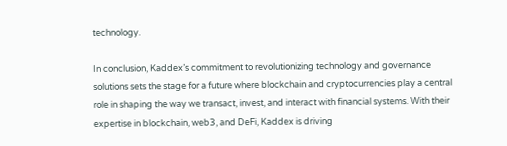technology.

In conclusion, Kaddex’s commitment to revolutionizing technology and governance solutions sets the stage for a future where blockchain and cryptocurrencies play a central role in shaping the way we transact, invest, and interact with financial systems. With their expertise in blockchain, web3, and DeFi, Kaddex is driving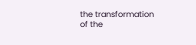the transformation of the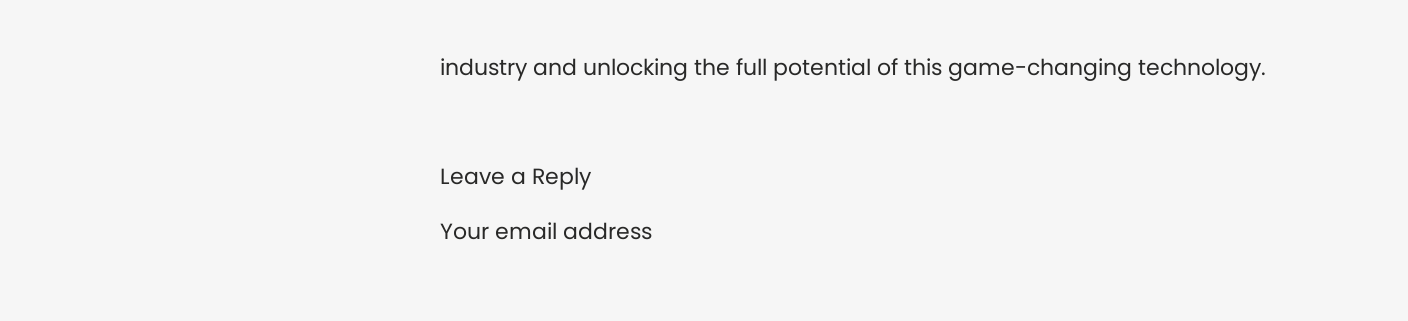industry and unlocking the full potential of this game-changing technology.



Leave a Reply

Your email address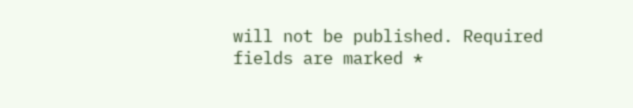will not be published. Required fields are marked *